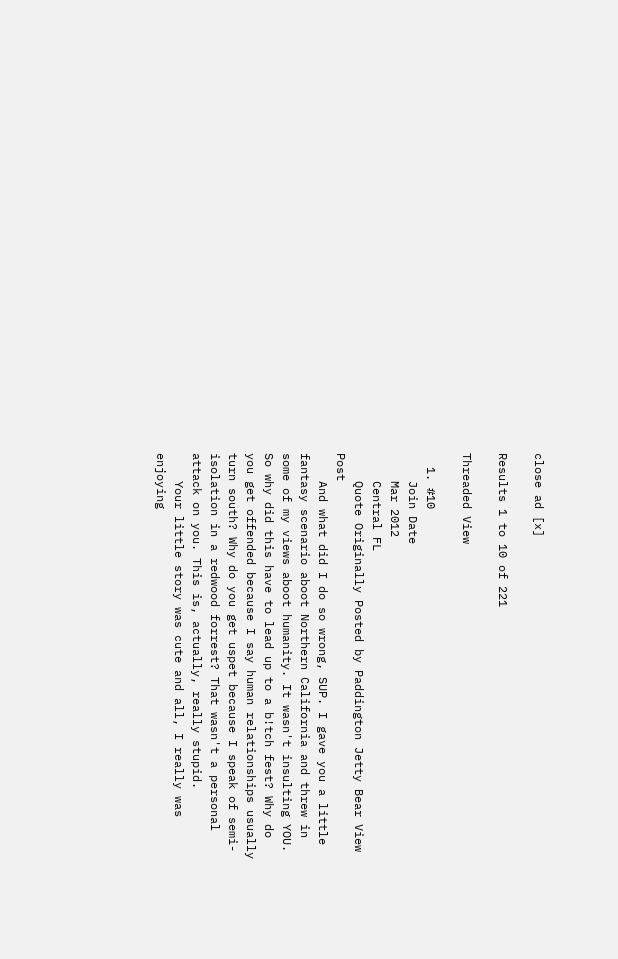close ad [x]

Results 1 to 10 of 221

Threaded View

  1. #10
    Join Date
    Mar 2012
    Central FL
    Quote Originally Posted by Paddington Jetty Bear View Post
    And what did I do so wrong, SUP. I gave you a little fantasy scenario aboot Northern California and threw in some of my views aboot humanity. It wasn't insulting YOU. So why did this have to lead up to a b!tch fest? Why do you get offended because I say human relationships usually turn south? Why do you get uspet because I speak of semi-isolation in a redwood forrest? That wasn't a personal attack on you. This is, actually, really stupid.
    Your little story was cute and all, I really was enjoying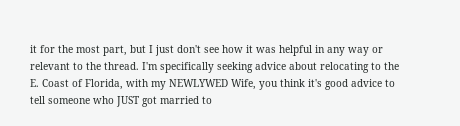it for the most part, but I just don't see how it was helpful in any way or relevant to the thread. I'm specifically seeking advice about relocating to the E. Coast of Florida, with my NEWLYWED Wife, you think it's good advice to tell someone who JUST got married to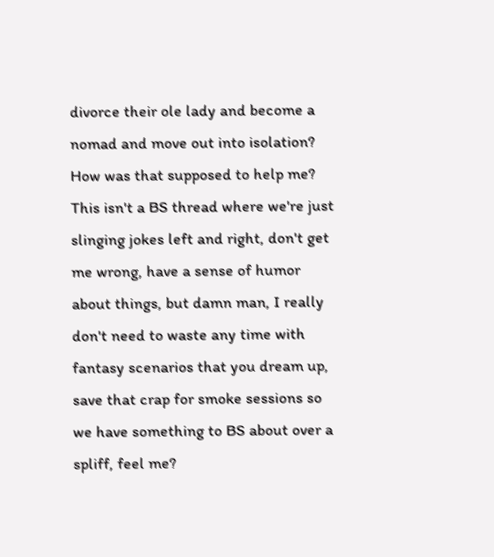divorce their ole lady and become a nomad and move out into isolation? How was that supposed to help me? This isn't a BS thread where we're just slinging jokes left and right, don't get me wrong, have a sense of humor about things, but damn man, I really don't need to waste any time with fantasy scenarios that you dream up, save that crap for smoke sessions so we have something to BS about over a spliff, feel me?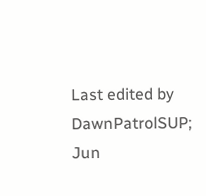Last edited by DawnPatrolSUP; Jun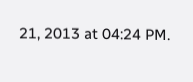21, 2013 at 04:24 PM.